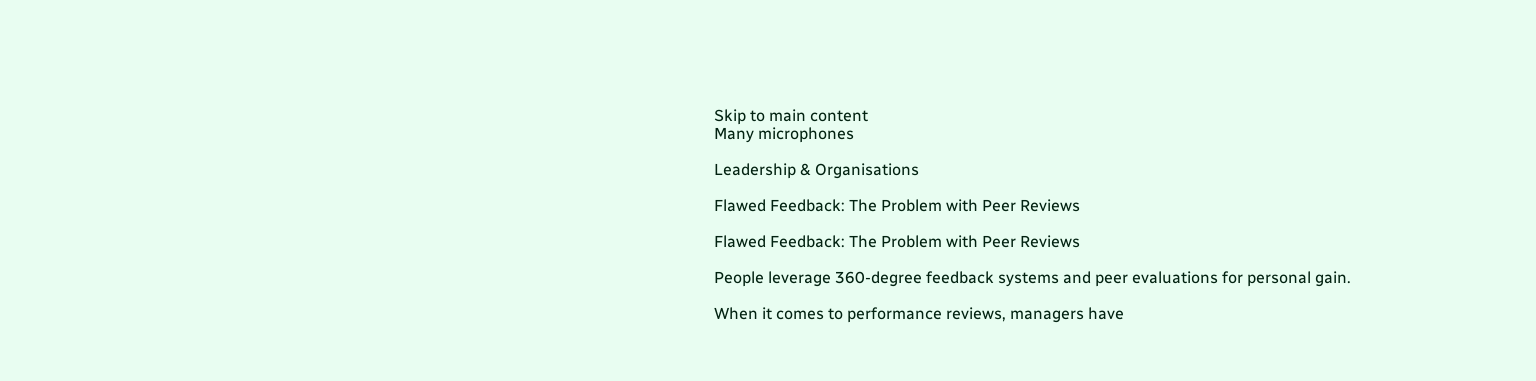Skip to main content
Many microphones

Leadership & Organisations

Flawed Feedback: The Problem with Peer Reviews

Flawed Feedback: The Problem with Peer Reviews

People leverage 360-degree feedback systems and peer evaluations for personal gain.

When it comes to performance reviews, managers have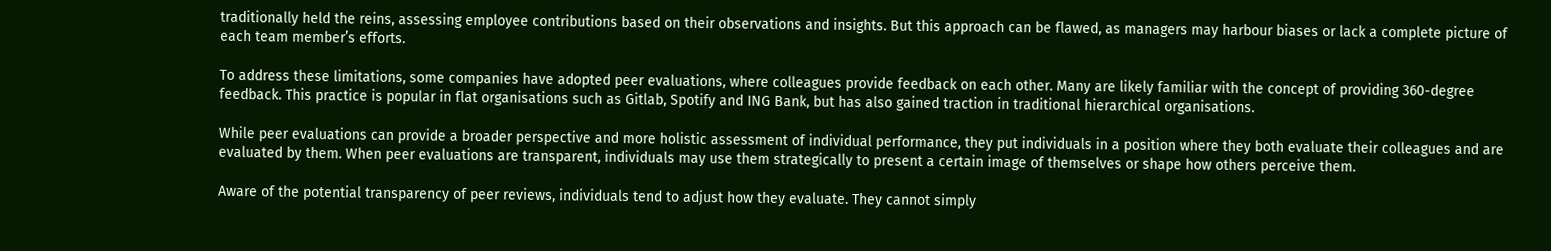traditionally held the reins, assessing employee contributions based on their observations and insights. But this approach can be flawed, as managers may harbour biases or lack a complete picture of each team member’s efforts.

To address these limitations, some companies have adopted peer evaluations, where colleagues provide feedback on each other. Many are likely familiar with the concept of providing 360-degree feedback. This practice is popular in flat organisations such as Gitlab, Spotify and ING Bank, but has also gained traction in traditional hierarchical organisations.

While peer evaluations can provide a broader perspective and more holistic assessment of individual performance, they put individuals in a position where they both evaluate their colleagues and are evaluated by them. When peer evaluations are transparent, individuals may use them strategically to present a certain image of themselves or shape how others perceive them.

Aware of the potential transparency of peer reviews, individuals tend to adjust how they evaluate. They cannot simply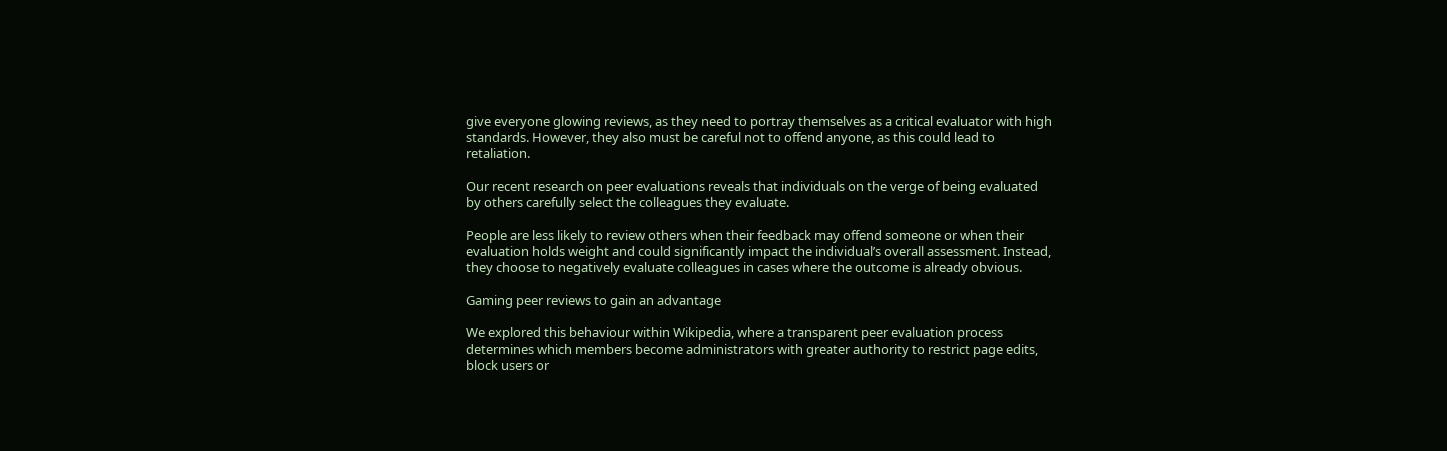give everyone glowing reviews, as they need to portray themselves as a critical evaluator with high standards. However, they also must be careful not to offend anyone, as this could lead to retaliation.

Our recent research on peer evaluations reveals that individuals on the verge of being evaluated by others carefully select the colleagues they evaluate.

People are less likely to review others when their feedback may offend someone or when their evaluation holds weight and could significantly impact the individual’s overall assessment. Instead, they choose to negatively evaluate colleagues in cases where the outcome is already obvious.

Gaming peer reviews to gain an advantage

We explored this behaviour within Wikipedia, where a transparent peer evaluation process determines which members become administrators with greater authority to restrict page edits, block users or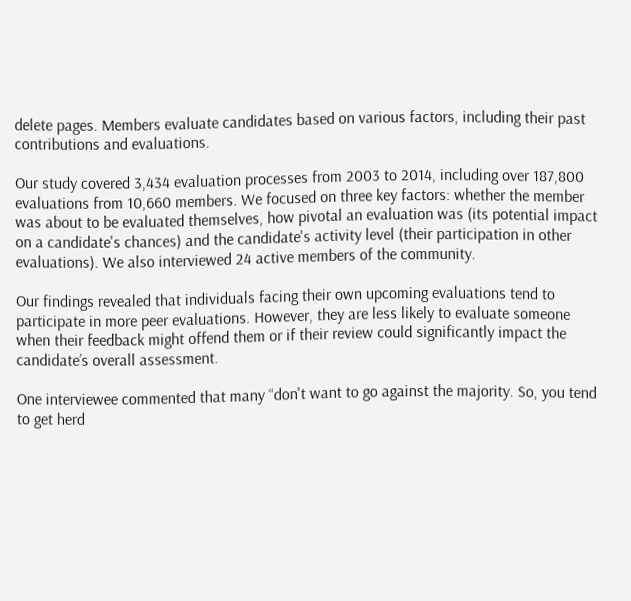delete pages. Members evaluate candidates based on various factors, including their past contributions and evaluations.

Our study covered 3,434 evaluation processes from 2003 to 2014, including over 187,800 evaluations from 10,660 members. We focused on three key factors: whether the member was about to be evaluated themselves, how pivotal an evaluation was (its potential impact on a candidate's chances) and the candidate's activity level (their participation in other evaluations). We also interviewed 24 active members of the community.

Our findings revealed that individuals facing their own upcoming evaluations tend to participate in more peer evaluations. However, they are less likely to evaluate someone when their feedback might offend them or if their review could significantly impact the candidate’s overall assessment.

One interviewee commented that many “don't want to go against the majority. So, you tend to get herd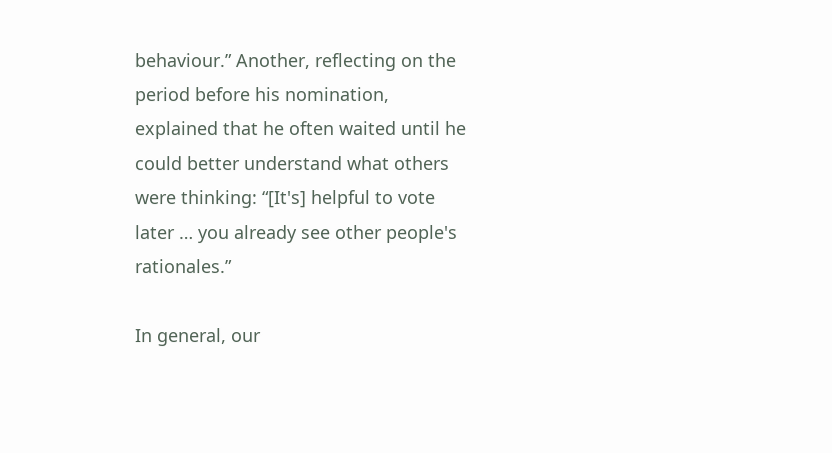behaviour.” Another, reflecting on the period before his nomination, explained that he often waited until he could better understand what others were thinking: “[It's] helpful to vote later … you already see other people's rationales.”

In general, our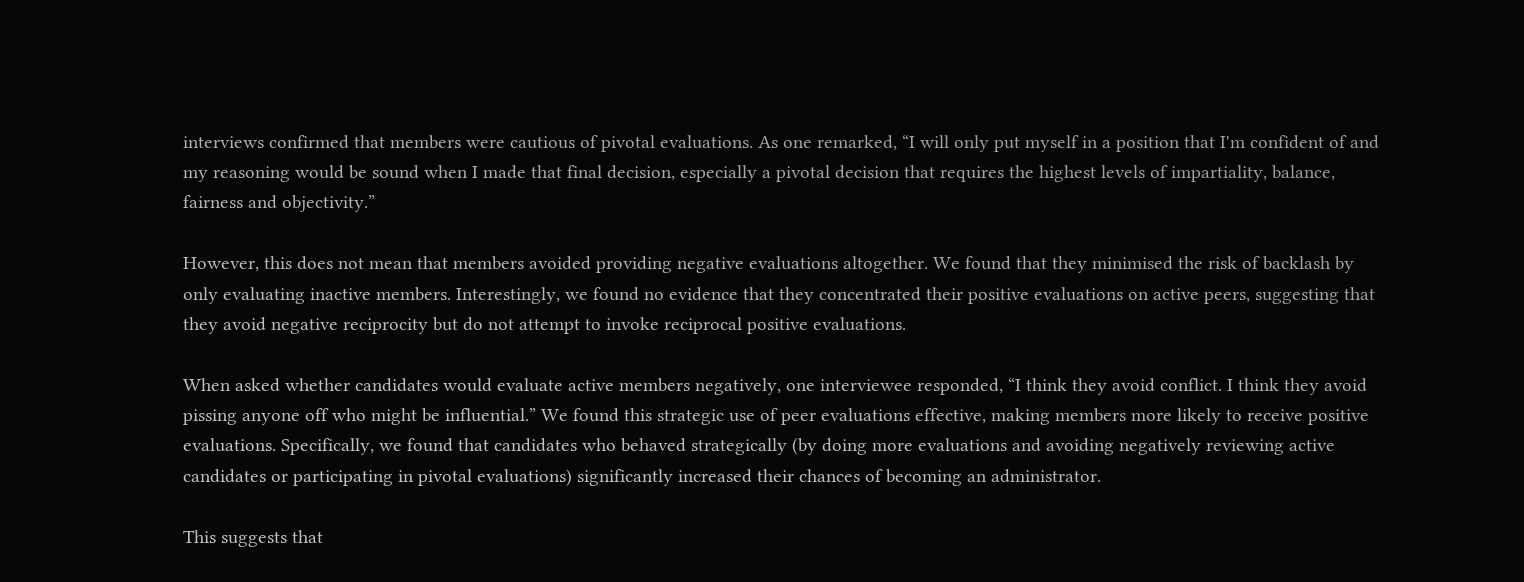interviews confirmed that members were cautious of pivotal evaluations. As one remarked, “I will only put myself in a position that I'm confident of and my reasoning would be sound when I made that final decision, especially a pivotal decision that requires the highest levels of impartiality, balance, fairness and objectivity.”

However, this does not mean that members avoided providing negative evaluations altogether. We found that they minimised the risk of backlash by only evaluating inactive members. Interestingly, we found no evidence that they concentrated their positive evaluations on active peers, suggesting that they avoid negative reciprocity but do not attempt to invoke reciprocal positive evaluations.

When asked whether candidates would evaluate active members negatively, one interviewee responded, “I think they avoid conflict. I think they avoid pissing anyone off who might be influential.” We found this strategic use of peer evaluations effective, making members more likely to receive positive evaluations. Specifically, we found that candidates who behaved strategically (by doing more evaluations and avoiding negatively reviewing active candidates or participating in pivotal evaluations) significantly increased their chances of becoming an administrator.

This suggests that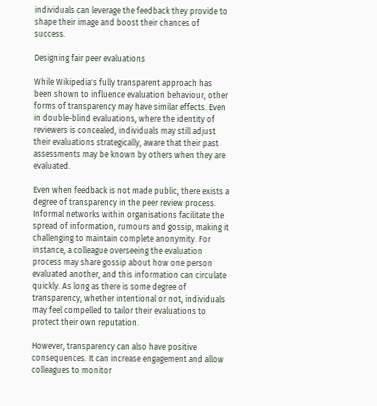individuals can leverage the feedback they provide to shape their image and boost their chances of success.

Designing fair peer evaluations

While Wikipedia's fully transparent approach has been shown to influence evaluation behaviour, other forms of transparency may have similar effects. Even in double-blind evaluations, where the identity of reviewers is concealed, individuals may still adjust their evaluations strategically, aware that their past assessments may be known by others when they are evaluated.

Even when feedback is not made public, there exists a degree of transparency in the peer review process. Informal networks within organisations facilitate the spread of information, rumours and gossip, making it challenging to maintain complete anonymity. For instance, a colleague overseeing the evaluation process may share gossip about how one person evaluated another, and this information can circulate quickly. As long as there is some degree of transparency, whether intentional or not, individuals may feel compelled to tailor their evaluations to protect their own reputation.

However, transparency can also have positive consequences. It can increase engagement and allow colleagues to monitor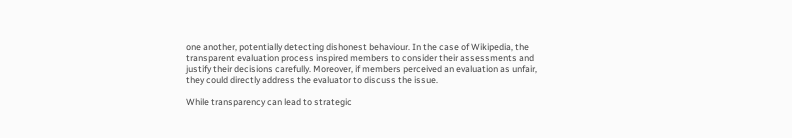one another, potentially detecting dishonest behaviour. In the case of Wikipedia, the transparent evaluation process inspired members to consider their assessments and justify their decisions carefully. Moreover, if members perceived an evaluation as unfair, they could directly address the evaluator to discuss the issue.

While transparency can lead to strategic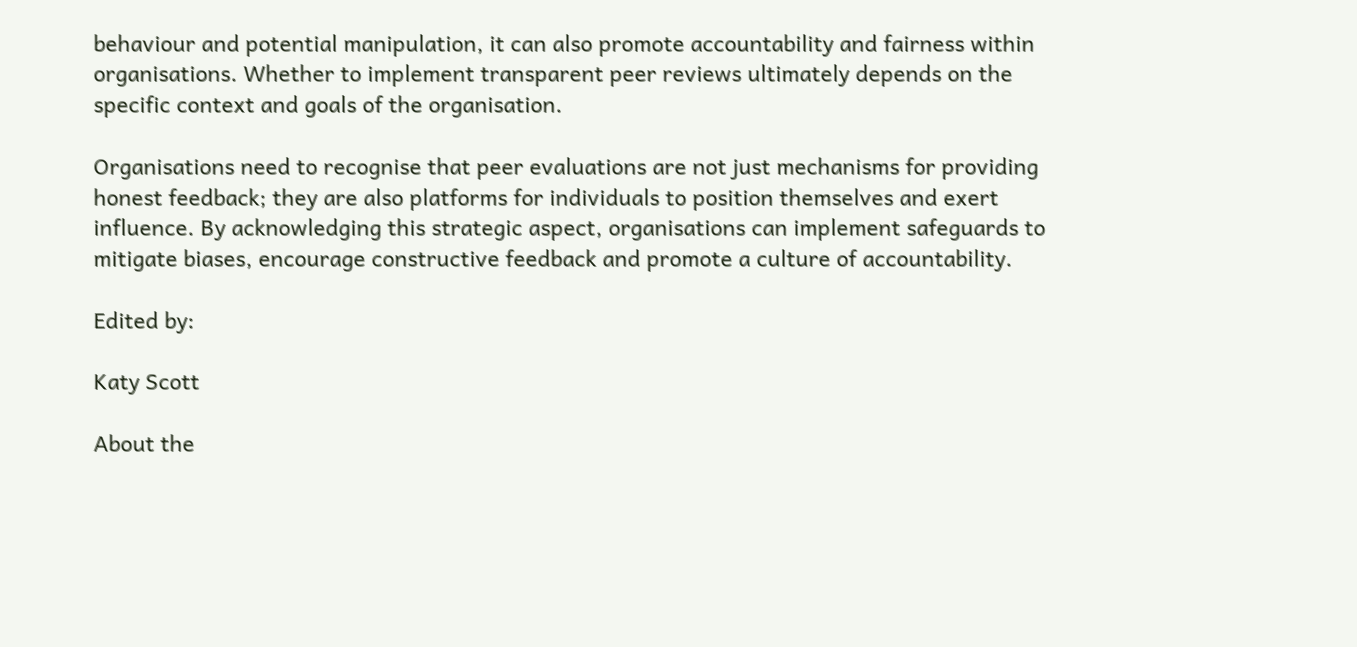behaviour and potential manipulation, it can also promote accountability and fairness within organisations. Whether to implement transparent peer reviews ultimately depends on the specific context and goals of the organisation.

Organisations need to recognise that peer evaluations are not just mechanisms for providing honest feedback; they are also platforms for individuals to position themselves and exert influence. By acknowledging this strategic aspect, organisations can implement safeguards to mitigate biases, encourage constructive feedback and promote a culture of accountability.

Edited by:

Katy Scott

About the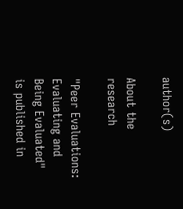author(s)

About the research

"Peer Evaluations: Evaluating and Being Evaluated" is published in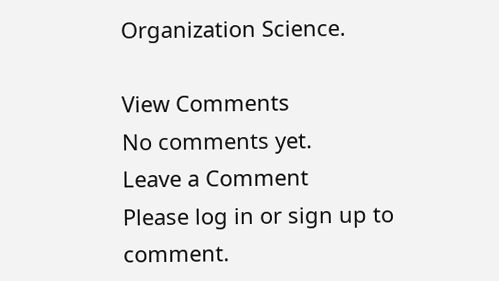Organization Science.

View Comments
No comments yet.
Leave a Comment
Please log in or sign up to comment.